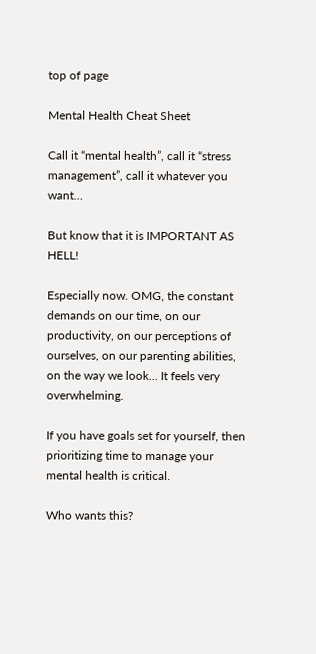top of page

Mental Health Cheat Sheet

Call it “mental health”, call it “stress management”, call it whatever you want…

But know that it is IMPORTANT AS HELL!

Especially now. OMG, the constant demands on our time, on our productivity, on our perceptions of ourselves, on our parenting abilities, on the way we look… It feels very overwhelming.

If you have goals set for yourself, then prioritizing time to manage your mental health is critical.

Who wants this?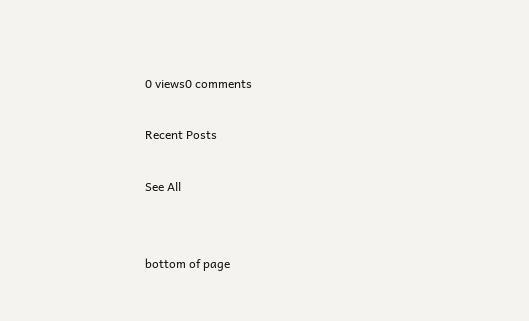0 views0 comments

Recent Posts

See All


bottom of page